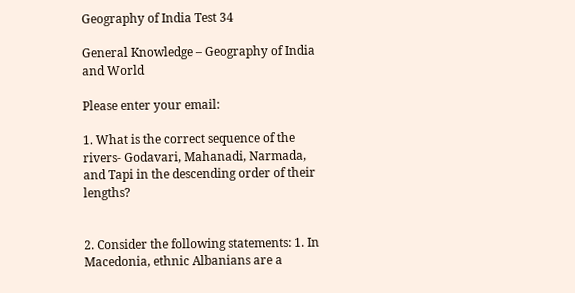Geography of India Test 34

General Knowledge – Geography of India and World

Please enter your email:

1. What is the correct sequence of the rivers- Godavari, Mahanadi, Narmada, and Tapi in the descending order of their lengths?


2. Consider the following statements: 1. In Macedonia, ethnic Albanians are a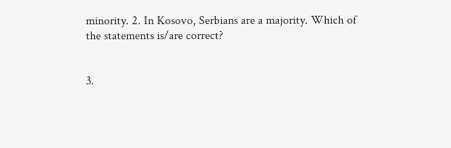minority. 2. In Kosovo, Serbians are a majority. Which of the statements is/are correct?


3.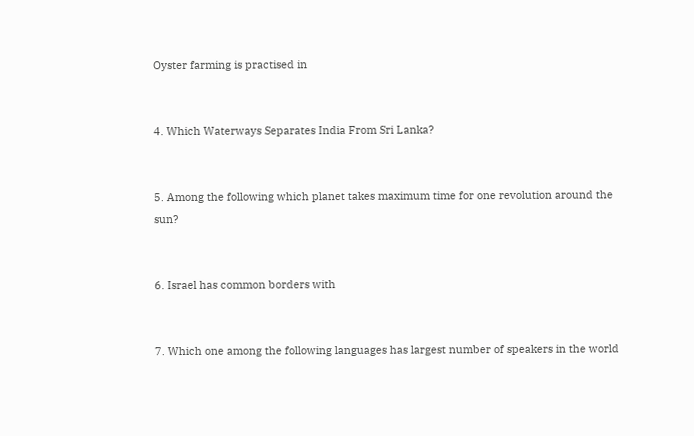Oyster farming is practised in


4. Which Waterways Separates India From Sri Lanka?


5. Among the following which planet takes maximum time for one revolution around the sun?


6. Israel has common borders with


7. Which one among the following languages has largest number of speakers in the world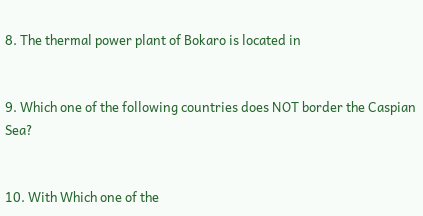8. The thermal power plant of Bokaro is located in


9. Which one of the following countries does NOT border the Caspian Sea?


10. With Which one of the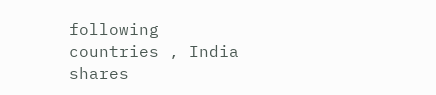following countries , India shares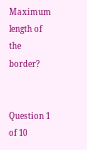Maximum length of the border?


Question 1 of 10